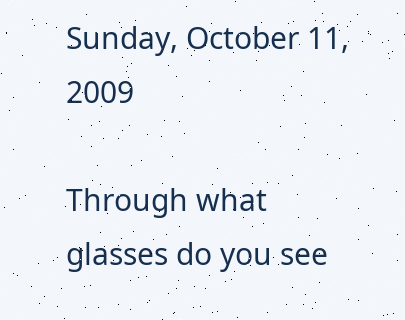Sunday, October 11, 2009

Through what glasses do you see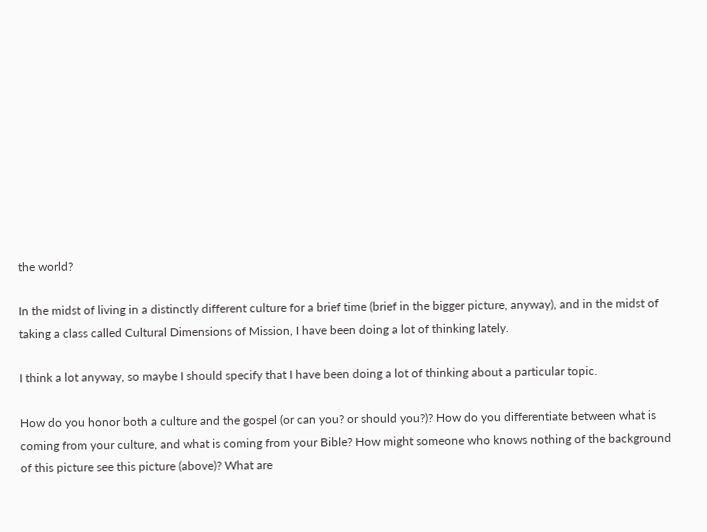the world?

In the midst of living in a distinctly different culture for a brief time (brief in the bigger picture, anyway), and in the midst of taking a class called Cultural Dimensions of Mission, I have been doing a lot of thinking lately.

I think a lot anyway, so maybe I should specify that I have been doing a lot of thinking about a particular topic.

How do you honor both a culture and the gospel (or can you? or should you?)? How do you differentiate between what is coming from your culture, and what is coming from your Bible? How might someone who knows nothing of the background of this picture see this picture (above)? What are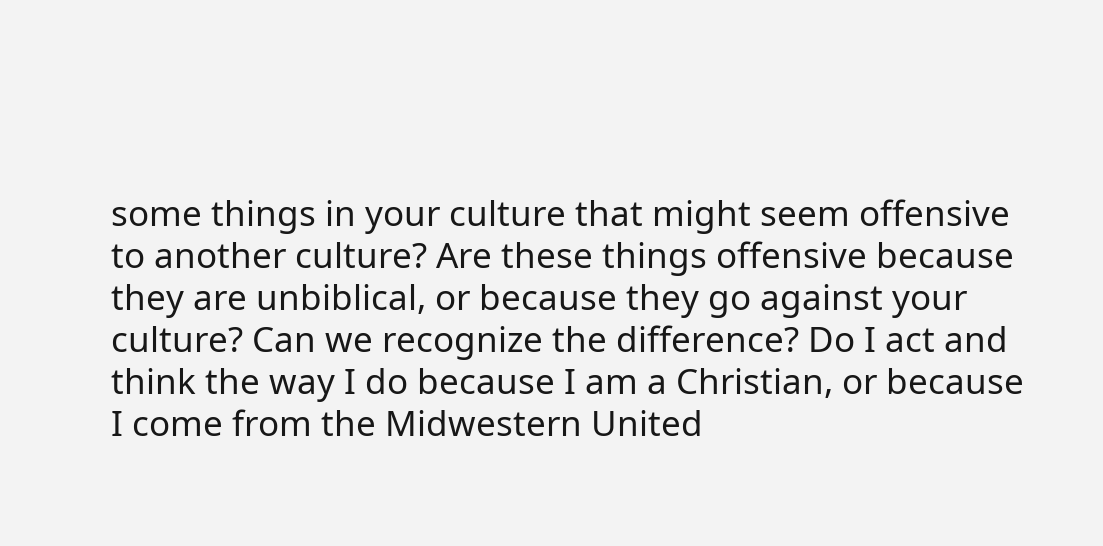some things in your culture that might seem offensive to another culture? Are these things offensive because they are unbiblical, or because they go against your culture? Can we recognize the difference? Do I act and think the way I do because I am a Christian, or because I come from the Midwestern United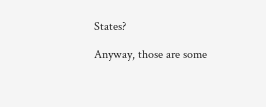States?

Anyway, those are some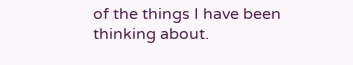of the things I have been thinking about.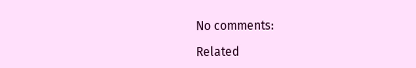No comments:

Related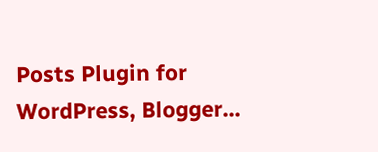Posts Plugin for WordPress, Blogger...